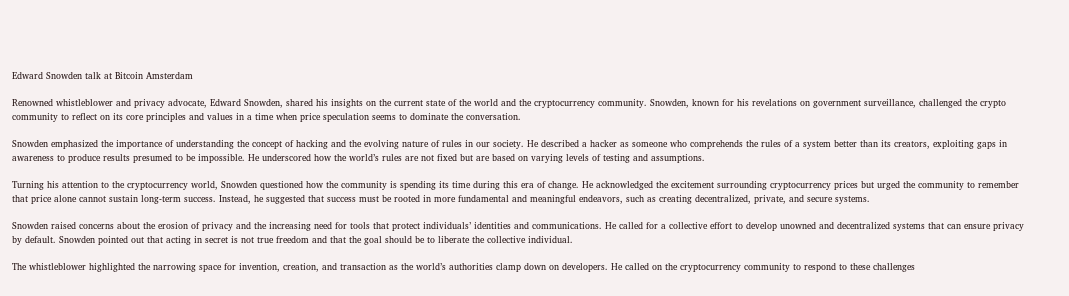Edward Snowden talk at Bitcoin Amsterdam

Renowned whistleblower and privacy advocate, Edward Snowden, shared his insights on the current state of the world and the cryptocurrency community. Snowden, known for his revelations on government surveillance, challenged the crypto community to reflect on its core principles and values in a time when price speculation seems to dominate the conversation.

Snowden emphasized the importance of understanding the concept of hacking and the evolving nature of rules in our society. He described a hacker as someone who comprehends the rules of a system better than its creators, exploiting gaps in awareness to produce results presumed to be impossible. He underscored how the world’s rules are not fixed but are based on varying levels of testing and assumptions.

Turning his attention to the cryptocurrency world, Snowden questioned how the community is spending its time during this era of change. He acknowledged the excitement surrounding cryptocurrency prices but urged the community to remember that price alone cannot sustain long-term success. Instead, he suggested that success must be rooted in more fundamental and meaningful endeavors, such as creating decentralized, private, and secure systems.

Snowden raised concerns about the erosion of privacy and the increasing need for tools that protect individuals’ identities and communications. He called for a collective effort to develop unowned and decentralized systems that can ensure privacy by default. Snowden pointed out that acting in secret is not true freedom and that the goal should be to liberate the collective individual.

The whistleblower highlighted the narrowing space for invention, creation, and transaction as the world’s authorities clamp down on developers. He called on the cryptocurrency community to respond to these challenges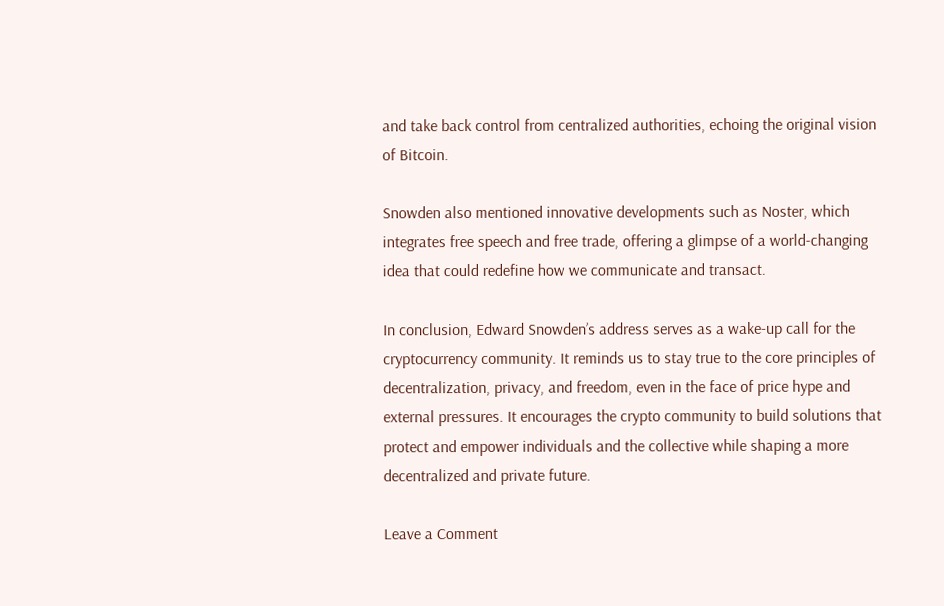and take back control from centralized authorities, echoing the original vision of Bitcoin.

Snowden also mentioned innovative developments such as Noster, which integrates free speech and free trade, offering a glimpse of a world-changing idea that could redefine how we communicate and transact.

In conclusion, Edward Snowden’s address serves as a wake-up call for the cryptocurrency community. It reminds us to stay true to the core principles of decentralization, privacy, and freedom, even in the face of price hype and external pressures. It encourages the crypto community to build solutions that protect and empower individuals and the collective while shaping a more decentralized and private future.

Leave a Comment